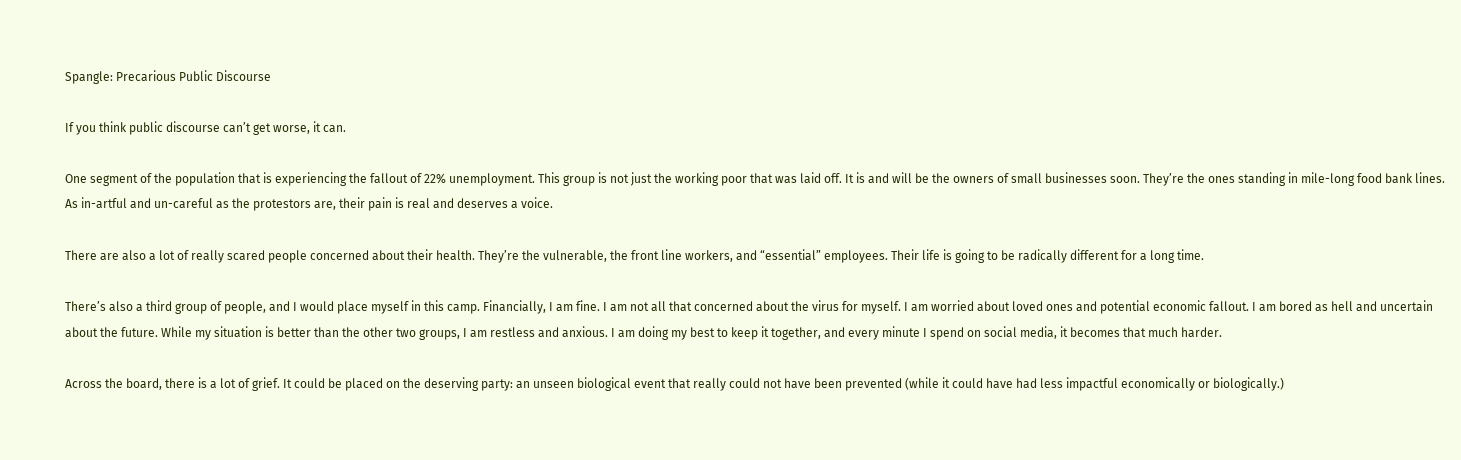Spangle: Precarious Public Discourse

If you think public discourse can’t get worse, it can.

One segment of the population that is experiencing the fallout of 22% unemployment. This group is not just the working poor that was laid off. It is and will be the owners of small businesses soon. They’re the ones standing in mile-long food bank lines. As in-artful and un-careful as the protestors are, their pain is real and deserves a voice.

There are also a lot of really scared people concerned about their health. They’re the vulnerable, the front line workers, and “essential” employees. Their life is going to be radically different for a long time.

There’s also a third group of people, and I would place myself in this camp. Financially, I am fine. I am not all that concerned about the virus for myself. I am worried about loved ones and potential economic fallout. I am bored as hell and uncertain about the future. While my situation is better than the other two groups, I am restless and anxious. I am doing my best to keep it together, and every minute I spend on social media, it becomes that much harder.

Across the board, there is a lot of grief. It could be placed on the deserving party: an unseen biological event that really could not have been prevented (while it could have had less impactful economically or biologically.)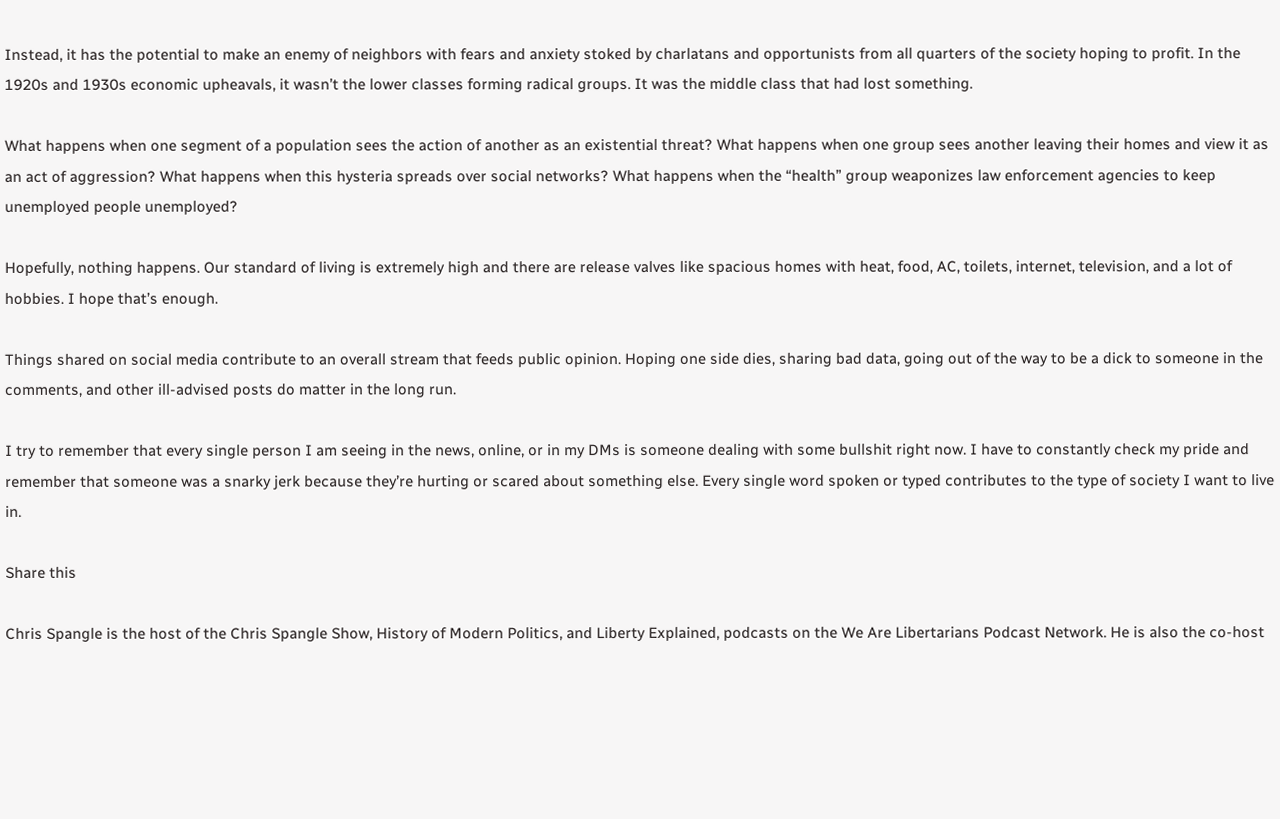Instead, it has the potential to make an enemy of neighbors with fears and anxiety stoked by charlatans and opportunists from all quarters of the society hoping to profit. In the 1920s and 1930s economic upheavals, it wasn’t the lower classes forming radical groups. It was the middle class that had lost something.

What happens when one segment of a population sees the action of another as an existential threat? What happens when one group sees another leaving their homes and view it as an act of aggression? What happens when this hysteria spreads over social networks? What happens when the “health” group weaponizes law enforcement agencies to keep unemployed people unemployed?

Hopefully, nothing happens. Our standard of living is extremely high and there are release valves like spacious homes with heat, food, AC, toilets, internet, television, and a lot of hobbies. I hope that’s enough.

Things shared on social media contribute to an overall stream that feeds public opinion. Hoping one side dies, sharing bad data, going out of the way to be a dick to someone in the comments, and other ill-advised posts do matter in the long run.

I try to remember that every single person I am seeing in the news, online, or in my DMs is someone dealing with some bullshit right now. I have to constantly check my pride and remember that someone was a snarky jerk because they’re hurting or scared about something else. Every single word spoken or typed contributes to the type of society I want to live in.

Share this

Chris Spangle is the host of the Chris Spangle Show, History of Modern Politics, and Liberty Explained, podcasts on the We Are Libertarians Podcast Network. He is also the co-host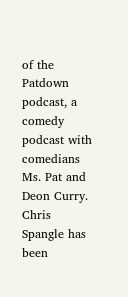of the Patdown podcast, a comedy podcast with comedians Ms. Pat and Deon Curry. Chris Spangle has been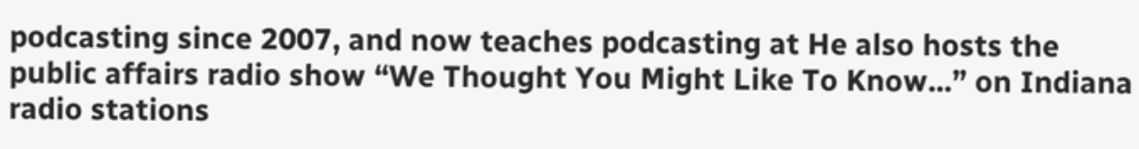podcasting since 2007, and now teaches podcasting at He also hosts the public affairs radio show “We Thought You Might Like To Know...” on Indiana radio stations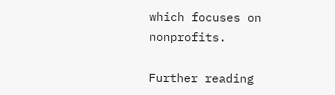which focuses on nonprofits.

Further reading